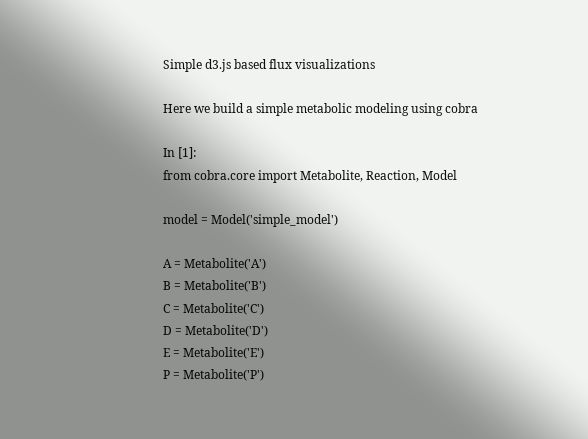Simple d3.js based flux visualizations

Here we build a simple metabolic modeling using cobra

In [1]:
from cobra.core import Metabolite, Reaction, Model

model = Model('simple_model')

A = Metabolite('A')
B = Metabolite('B')
C = Metabolite('C')
D = Metabolite('D')
E = Metabolite('E')
P = Metabolite('P')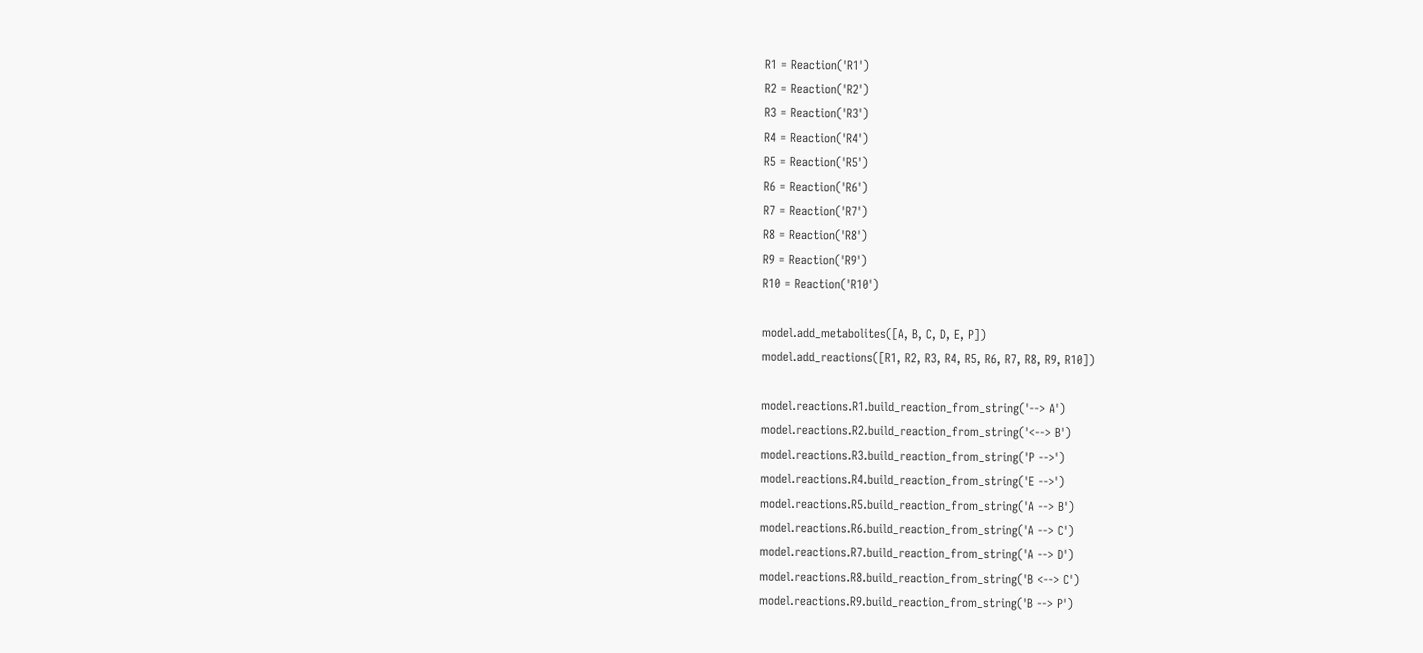R1 = Reaction('R1')
R2 = Reaction('R2')
R3 = Reaction('R3')
R4 = Reaction('R4')
R5 = Reaction('R5')
R6 = Reaction('R6')
R7 = Reaction('R7')
R8 = Reaction('R8')
R9 = Reaction('R9')
R10 = Reaction('R10')

model.add_metabolites([A, B, C, D, E, P])
model.add_reactions([R1, R2, R3, R4, R5, R6, R7, R8, R9, R10])

model.reactions.R1.build_reaction_from_string('--> A')
model.reactions.R2.build_reaction_from_string('<--> B')
model.reactions.R3.build_reaction_from_string('P -->')
model.reactions.R4.build_reaction_from_string('E -->')
model.reactions.R5.build_reaction_from_string('A --> B')
model.reactions.R6.build_reaction_from_string('A --> C')
model.reactions.R7.build_reaction_from_string('A --> D')
model.reactions.R8.build_reaction_from_string('B <--> C')
model.reactions.R9.build_reaction_from_string('B --> P')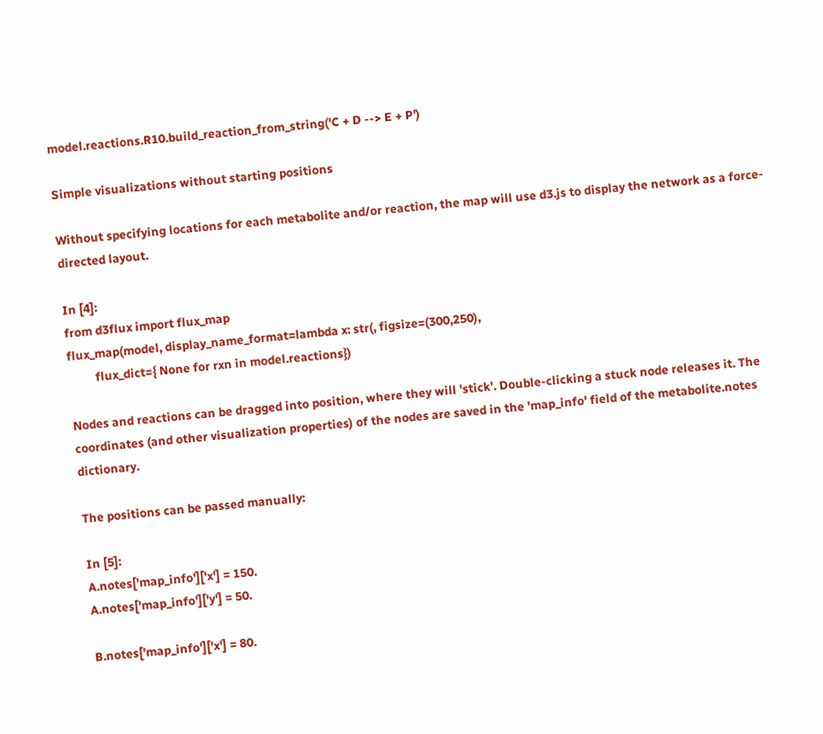model.reactions.R10.build_reaction_from_string('C + D --> E + P')

Simple visualizations without starting positions

Without specifying locations for each metabolite and/or reaction, the map will use d3.js to display the network as a force-directed layout.

In [4]:
from d3flux import flux_map
flux_map(model, display_name_format=lambda x: str(, figsize=(300,250),
         flux_dict={ None for rxn in model.reactions})

Nodes and reactions can be dragged into position, where they will 'stick'. Double-clicking a stuck node releases it. The coordinates (and other visualization properties) of the nodes are saved in the 'map_info' field of the metabolite.notes dictionary.

The positions can be passed manually:

In [5]:
A.notes['map_info']['x'] = 150.
A.notes['map_info']['y'] = 50.

B.notes['map_info']['x'] = 80.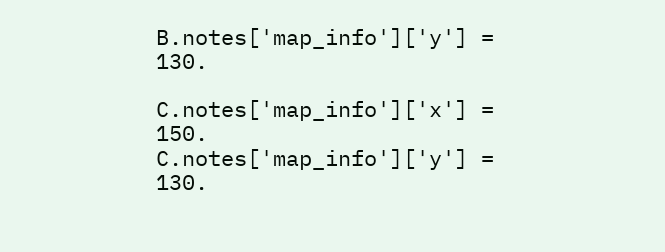B.notes['map_info']['y'] = 130.

C.notes['map_info']['x'] = 150.
C.notes['map_info']['y'] = 130.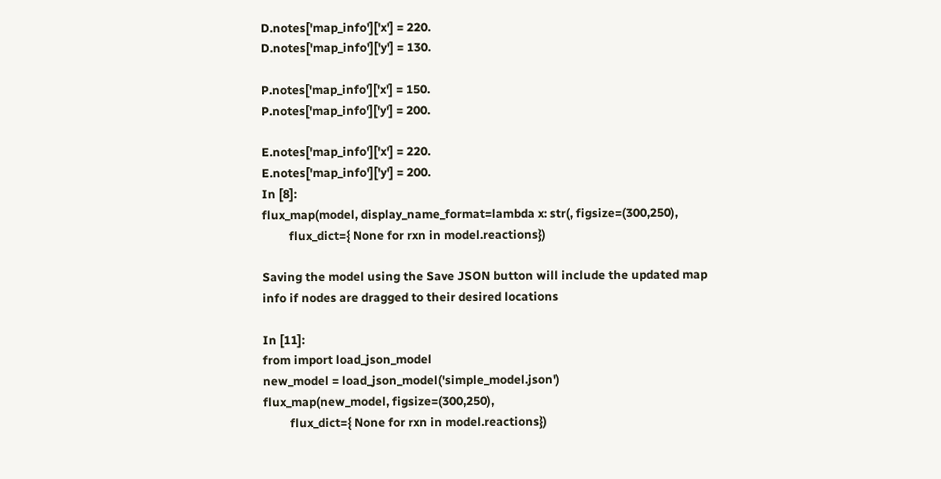D.notes['map_info']['x'] = 220.
D.notes['map_info']['y'] = 130.

P.notes['map_info']['x'] = 150.
P.notes['map_info']['y'] = 200.

E.notes['map_info']['x'] = 220.
E.notes['map_info']['y'] = 200.
In [8]:
flux_map(model, display_name_format=lambda x: str(, figsize=(300,250),
         flux_dict={ None for rxn in model.reactions})

Saving the model using the Save JSON button will include the updated map info if nodes are dragged to their desired locations

In [11]:
from import load_json_model
new_model = load_json_model('simple_model.json')
flux_map(new_model, figsize=(300,250),
         flux_dict={ None for rxn in model.reactions})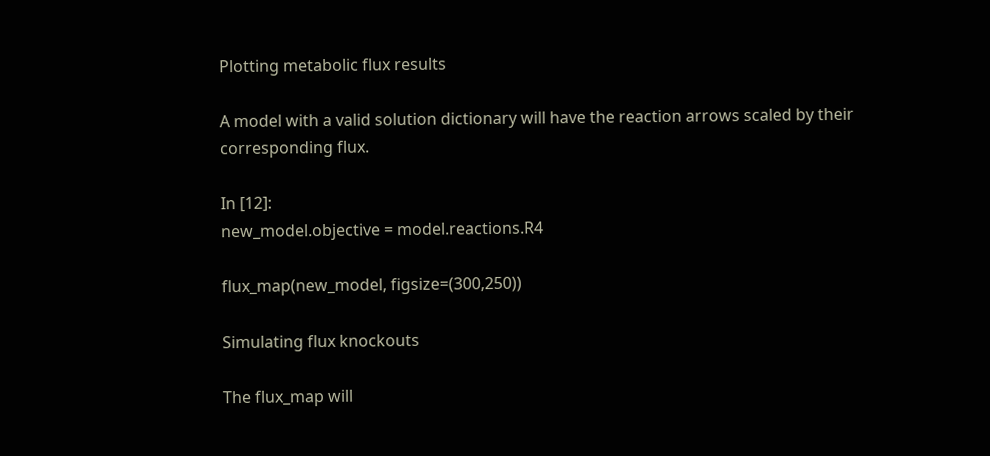Plotting metabolic flux results

A model with a valid solution dictionary will have the reaction arrows scaled by their corresponding flux.

In [12]:
new_model.objective = model.reactions.R4

flux_map(new_model, figsize=(300,250))

Simulating flux knockouts

The flux_map will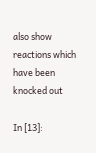also show reactions which have been knocked out

In [13]: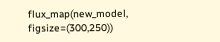flux_map(new_model, figsize=(300,250))